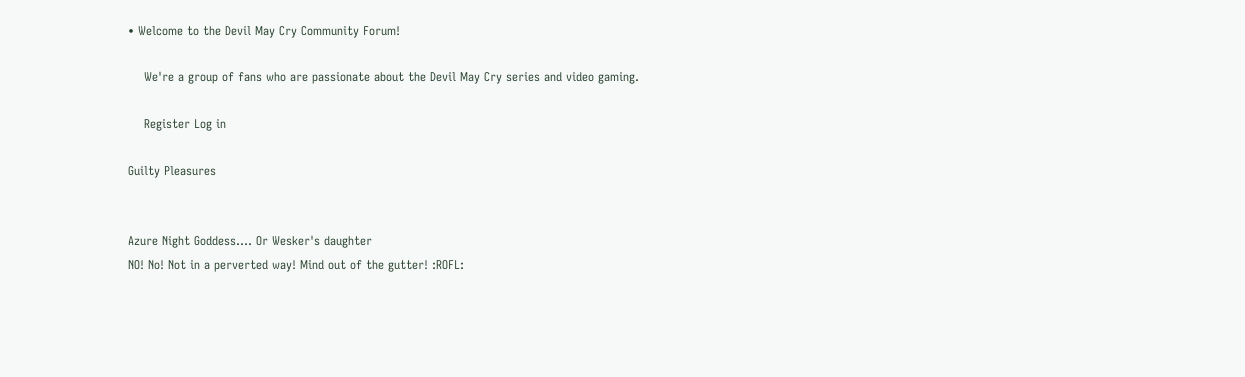• Welcome to the Devil May Cry Community Forum!

    We're a group of fans who are passionate about the Devil May Cry series and video gaming.

    Register Log in

Guilty Pleasures


Azure Night Goddess.... Or Wesker's daughter
NO! No! Not in a perverted way! Mind out of the gutter! :ROFL: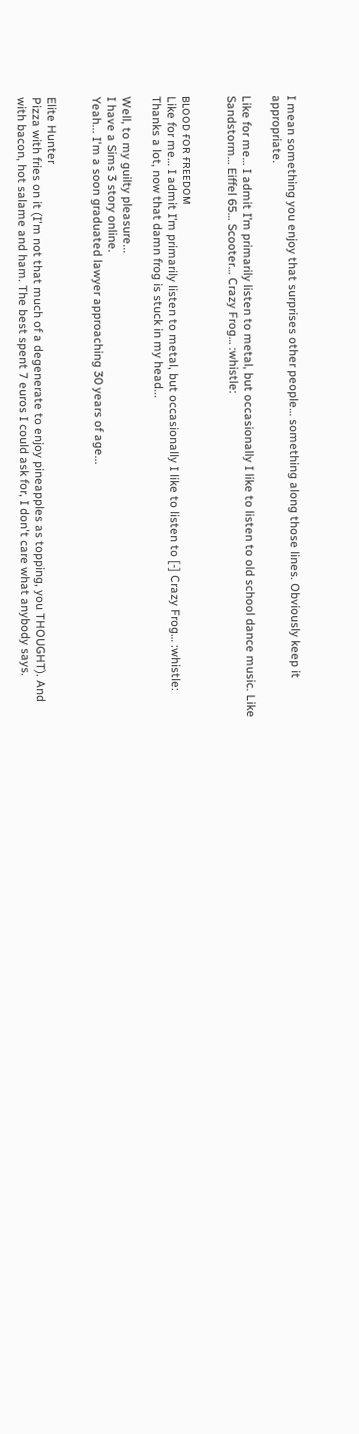I mean something you enjoy that surprises other people… something along those lines. Obviously keep it appropriate.

Like for me… I admit I’m primarily listen to metal, but occasionally I like to listen to old school dance music. Like Sandstorm… Eiffel 65… Scooter… Crazy Frog… :whistle:


ʙʟᴏᴏᴅ ғᴏʀ ғʀᴇᴇᴅᴏᴍ
Like for me… I admit I’m primarily listen to metal, but occasionally I like to listen to [-] Crazy Frog… :whistle:
Thanks a lot, now that damn frog is stuck in my head...

Well, to my guilty pleasure...
I have a Sims 3 story online.
Yeah... I'm a soon graduated lawyer approaching 30 years of age...


Elite Hunter
Pizza with fries on it (I'm not that much of a degenerate to enjoy pineapples as topping, you THOUGHT). And with bacon, hot salame and ham. The best spent 7 euros I could ask for, I don't care what anybody says.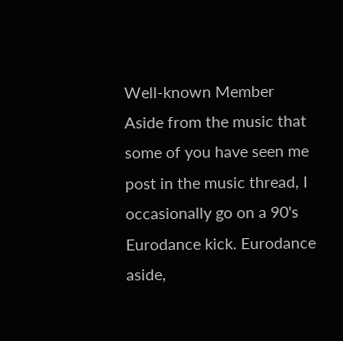Well-known Member
Aside from the music that some of you have seen me post in the music thread, I occasionally go on a 90's Eurodance kick. Eurodance aside,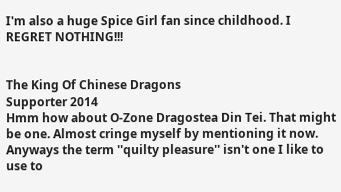I'm also a huge Spice Girl fan since childhood. I REGRET NOTHING!!!


The King Of Chinese Dragons
Supporter 2014
Hmm how about O-Zone Dragostea Din Tei. That might be one. Almost cringe myself by mentioning it now. Anyways the term ''quilty pleasure'' isn't one I like to use to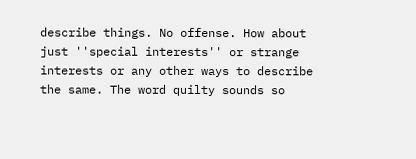describe things. No offense. How about just ''special interests'' or strange interests or any other ways to describe the same. The word quilty sounds so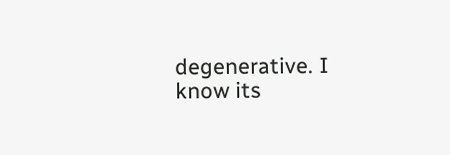degenerative. I know its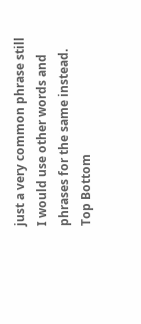just a very common phrase still I would use other words and phrases for the same instead.
Top Bottom